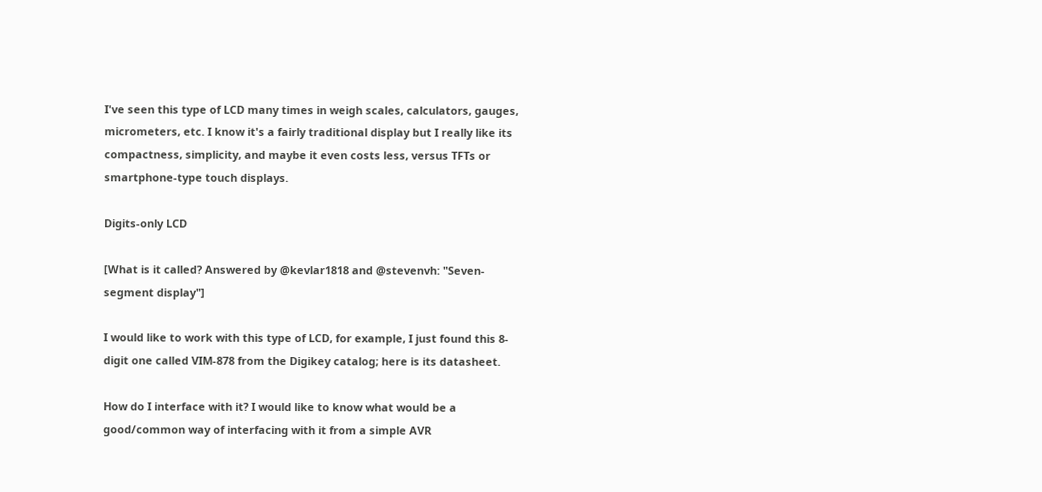I've seen this type of LCD many times in weigh scales, calculators, gauges, micrometers, etc. I know it's a fairly traditional display but I really like its compactness, simplicity, and maybe it even costs less, versus TFTs or smartphone-type touch displays.

Digits-only LCD

[What is it called? Answered by @kevlar1818 and @stevenvh: "Seven-segment display"]

I would like to work with this type of LCD, for example, I just found this 8-digit one called VIM-878 from the Digikey catalog; here is its datasheet.

How do I interface with it? I would like to know what would be a good/common way of interfacing with it from a simple AVR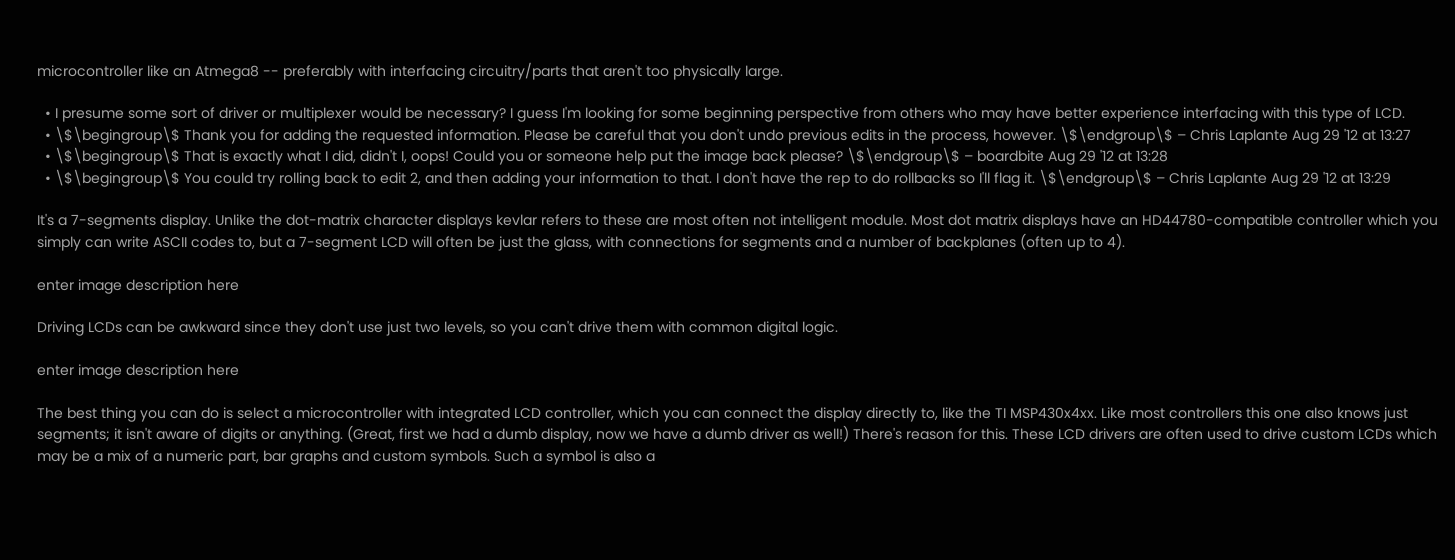microcontroller like an Atmega8 -- preferably with interfacing circuitry/parts that aren't too physically large.

  • I presume some sort of driver or multiplexer would be necessary? I guess I'm looking for some beginning perspective from others who may have better experience interfacing with this type of LCD.
  • \$\begingroup\$ Thank you for adding the requested information. Please be careful that you don't undo previous edits in the process, however. \$\endgroup\$ – Chris Laplante Aug 29 '12 at 13:27
  • \$\begingroup\$ That is exactly what I did, didn't I, oops! Could you or someone help put the image back please? \$\endgroup\$ – boardbite Aug 29 '12 at 13:28
  • \$\begingroup\$ You could try rolling back to edit 2, and then adding your information to that. I don't have the rep to do rollbacks so I'll flag it. \$\endgroup\$ – Chris Laplante Aug 29 '12 at 13:29

It's a 7-segments display. Unlike the dot-matrix character displays kevlar refers to these are most often not intelligent module. Most dot matrix displays have an HD44780-compatible controller which you simply can write ASCII codes to, but a 7-segment LCD will often be just the glass, with connections for segments and a number of backplanes (often up to 4).

enter image description here

Driving LCDs can be awkward since they don't use just two levels, so you can't drive them with common digital logic.

enter image description here

The best thing you can do is select a microcontroller with integrated LCD controller, which you can connect the display directly to, like the TI MSP430x4xx. Like most controllers this one also knows just segments; it isn't aware of digits or anything. (Great, first we had a dumb display, now we have a dumb driver as well!) There's reason for this. These LCD drivers are often used to drive custom LCDs which may be a mix of a numeric part, bar graphs and custom symbols. Such a symbol is also a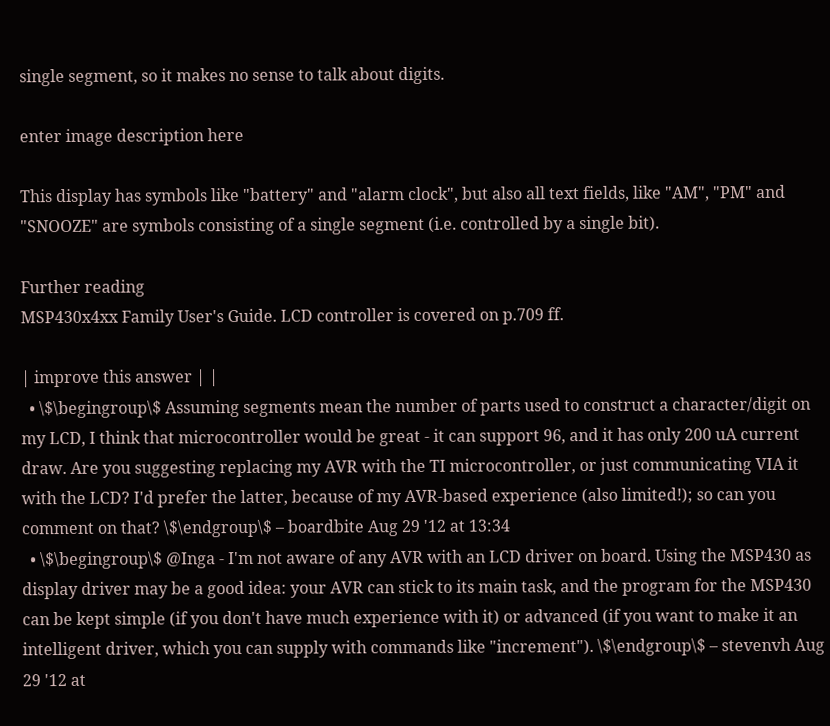single segment, so it makes no sense to talk about digits.

enter image description here

This display has symbols like "battery" and "alarm clock", but also all text fields, like "AM", "PM" and "SNOOZE" are symbols consisting of a single segment (i.e. controlled by a single bit).

Further reading
MSP430x4xx Family User's Guide. LCD controller is covered on p.709 ff.

| improve this answer | |
  • \$\begingroup\$ Assuming segments mean the number of parts used to construct a character/digit on my LCD, I think that microcontroller would be great - it can support 96, and it has only 200 uA current draw. Are you suggesting replacing my AVR with the TI microcontroller, or just communicating VIA it with the LCD? I'd prefer the latter, because of my AVR-based experience (also limited!); so can you comment on that? \$\endgroup\$ – boardbite Aug 29 '12 at 13:34
  • \$\begingroup\$ @Inga - I'm not aware of any AVR with an LCD driver on board. Using the MSP430 as display driver may be a good idea: your AVR can stick to its main task, and the program for the MSP430 can be kept simple (if you don't have much experience with it) or advanced (if you want to make it an intelligent driver, which you can supply with commands like "increment"). \$\endgroup\$ – stevenvh Aug 29 '12 at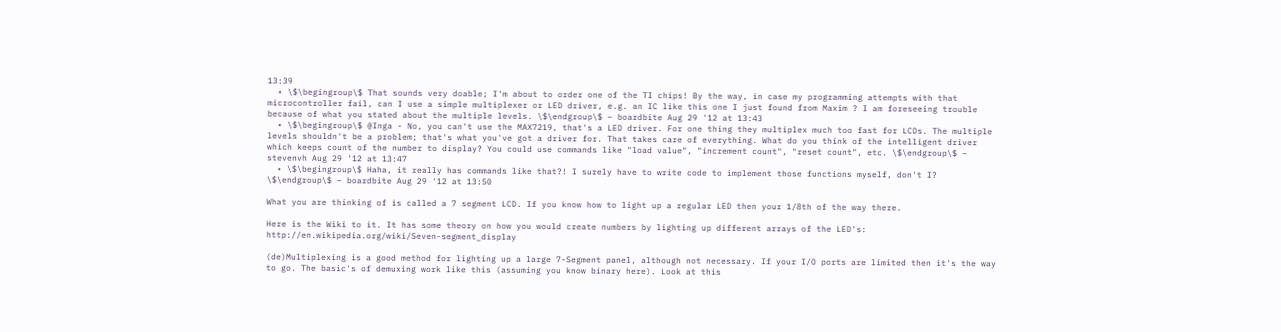13:39
  • \$\begingroup\$ That sounds very doable; I'm about to order one of the TI chips! By the way, in case my programming attempts with that microcontroller fail, can I use a simple multiplexer or LED driver, e.g. an IC like this one I just found from Maxim ? I am foreseeing trouble because of what you stated about the multiple levels. \$\endgroup\$ – boardbite Aug 29 '12 at 13:43
  • \$\begingroup\$ @Inga - No, you can't use the MAX7219, that's a LED driver. For one thing they multiplex much too fast for LCDs. The multiple levels shouldn't be a problem; that's what you've got a driver for. That takes care of everything. What do you think of the intelligent driver which keeps count of the number to display? You could use commands like "load value", "increment count", "reset count", etc. \$\endgroup\$ – stevenvh Aug 29 '12 at 13:47
  • \$\begingroup\$ Haha, it really has commands like that?! I surely have to write code to implement those functions myself, don't I? \$\endgroup\$ – boardbite Aug 29 '12 at 13:50

What you are thinking of is called a 7 segment LCD. If you know how to light up a regular LED then your 1/8th of the way there.

Here is the Wiki to it. It has some theory on how you would create numbers by lighting up different arrays of the LED's: http://en.wikipedia.org/wiki/Seven-segment_display

(de)Multiplexing is a good method for lighting up a large 7-Segment panel, although not necessary. If your I/O ports are limited then it's the way to go. The basic's of demuxing work like this (assuming you know binary here). Look at this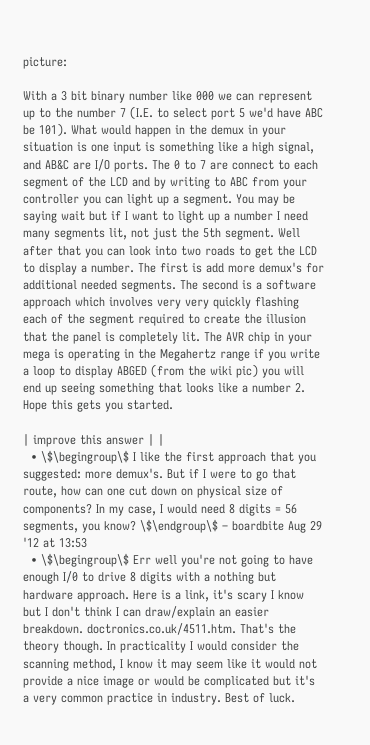picture:

With a 3 bit binary number like 000 we can represent up to the number 7 (I.E. to select port 5 we'd have ABC be 101). What would happen in the demux in your situation is one input is something like a high signal, and AB&C are I/O ports. The 0 to 7 are connect to each segment of the LCD and by writing to ABC from your controller you can light up a segment. You may be saying wait but if I want to light up a number I need many segments lit, not just the 5th segment. Well after that you can look into two roads to get the LCD to display a number. The first is add more demux's for additional needed segments. The second is a software approach which involves very very quickly flashing each of the segment required to create the illusion that the panel is completely lit. The AVR chip in your mega is operating in the Megahertz range if you write a loop to display ABGED (from the wiki pic) you will end up seeing something that looks like a number 2. Hope this gets you started.

| improve this answer | |
  • \$\begingroup\$ I like the first approach that you suggested: more demux's. But if I were to go that route, how can one cut down on physical size of components? In my case, I would need 8 digits = 56 segments, you know? \$\endgroup\$ – boardbite Aug 29 '12 at 13:53
  • \$\begingroup\$ Err well you're not going to have enough I/0 to drive 8 digits with a nothing but hardware approach. Here is a link, it's scary I know but I don't think I can draw/explain an easier breakdown. doctronics.co.uk/4511.htm. That's the theory though. In practicality I would consider the scanning method, I know it may seem like it would not provide a nice image or would be complicated but it's a very common practice in industry. Best of luck.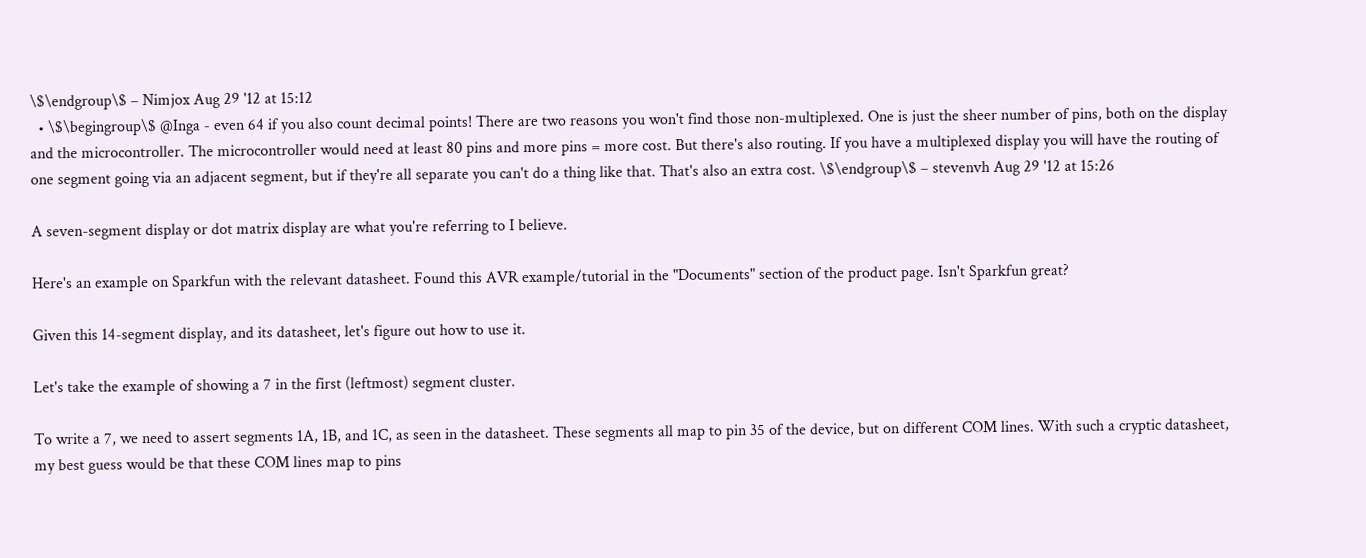\$\endgroup\$ – Nimjox Aug 29 '12 at 15:12
  • \$\begingroup\$ @Inga - even 64 if you also count decimal points! There are two reasons you won't find those non-multiplexed. One is just the sheer number of pins, both on the display and the microcontroller. The microcontroller would need at least 80 pins and more pins = more cost. But there's also routing. If you have a multiplexed display you will have the routing of one segment going via an adjacent segment, but if they're all separate you can't do a thing like that. That's also an extra cost. \$\endgroup\$ – stevenvh Aug 29 '12 at 15:26

A seven-segment display or dot matrix display are what you're referring to I believe.

Here's an example on Sparkfun with the relevant datasheet. Found this AVR example/tutorial in the "Documents" section of the product page. Isn't Sparkfun great?

Given this 14-segment display, and its datasheet, let's figure out how to use it.

Let's take the example of showing a 7 in the first (leftmost) segment cluster.

To write a 7, we need to assert segments 1A, 1B, and 1C, as seen in the datasheet. These segments all map to pin 35 of the device, but on different COM lines. With such a cryptic datasheet, my best guess would be that these COM lines map to pins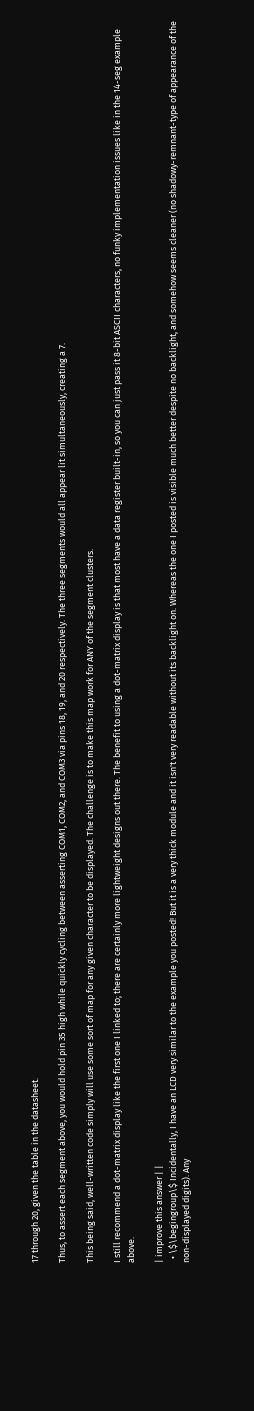17 through 20, given the table in the datasheet.

Thus, to assert each segment above, you would hold pin 35 high while quickly cycling between asserting COM1, COM2, and COM3 via pins 18, 19, and 20 respectively. The three segments would all appear lit simultaneously, creating a 7.

This being said, well-written code simply will use some sort of map for any given character to be displayed. The challenge is to make this map work for ANY of the segment clusters.

I still recommend a dot-matrix display like the first one I linked to; there are certainly more lightweight designs out there. The benefit to using a dot-matrix display is that most have a data register built-in, so you can just pass it 8-bit ASCII characters, no funky implementation issues like in the 14-seg example above.

| improve this answer | |
  • \$\begingroup\$ Incidentally, I have an LCD very similar to the example you posted! But it is a very thick module and it isn't very readable without its backlight on. Whereas the one I posted is visible much better despite no backlight, and somehow seems cleaner (no shadowy-remnant-type of appearance of the non-displayed digits). Any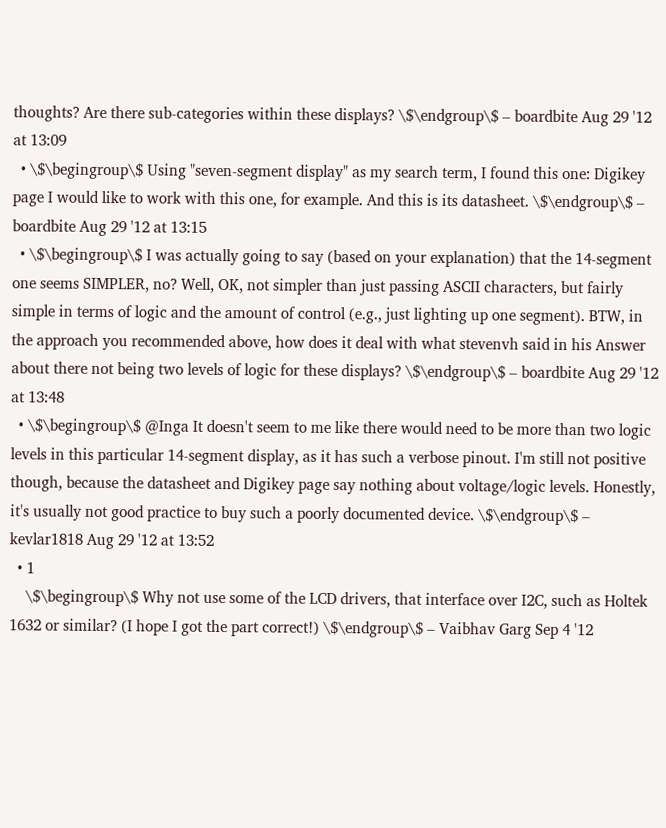thoughts? Are there sub-categories within these displays? \$\endgroup\$ – boardbite Aug 29 '12 at 13:09
  • \$\begingroup\$ Using "seven-segment display" as my search term, I found this one: Digikey page I would like to work with this one, for example. And this is its datasheet. \$\endgroup\$ – boardbite Aug 29 '12 at 13:15
  • \$\begingroup\$ I was actually going to say (based on your explanation) that the 14-segment one seems SIMPLER, no? Well, OK, not simpler than just passing ASCII characters, but fairly simple in terms of logic and the amount of control (e.g., just lighting up one segment). BTW, in the approach you recommended above, how does it deal with what stevenvh said in his Answer about there not being two levels of logic for these displays? \$\endgroup\$ – boardbite Aug 29 '12 at 13:48
  • \$\begingroup\$ @Inga It doesn't seem to me like there would need to be more than two logic levels in this particular 14-segment display, as it has such a verbose pinout. I'm still not positive though, because the datasheet and Digikey page say nothing about voltage/logic levels. Honestly, it's usually not good practice to buy such a poorly documented device. \$\endgroup\$ – kevlar1818 Aug 29 '12 at 13:52
  • 1
    \$\begingroup\$ Why not use some of the LCD drivers, that interface over I2C, such as Holtek 1632 or similar? (I hope I got the part correct!) \$\endgroup\$ – Vaibhav Garg Sep 4 '12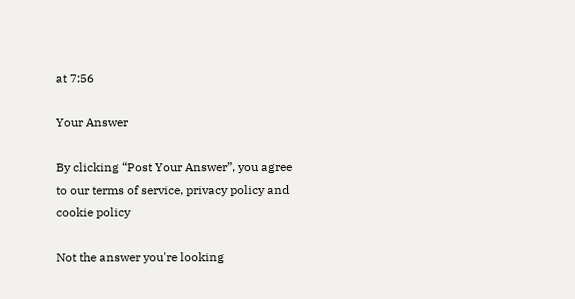at 7:56

Your Answer

By clicking “Post Your Answer”, you agree to our terms of service, privacy policy and cookie policy

Not the answer you're looking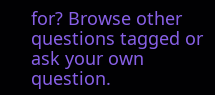for? Browse other questions tagged or ask your own question.